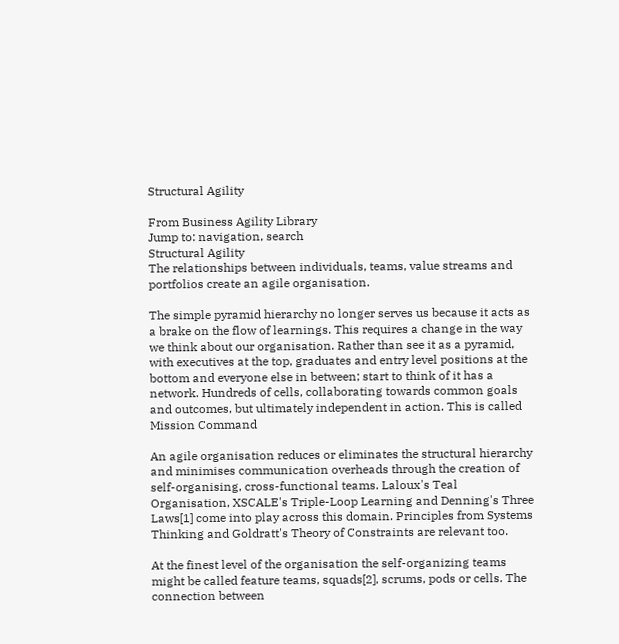Structural Agility

From Business Agility Library
Jump to: navigation, search
Structural Agility
The relationships between individuals, teams, value streams and portfolios create an agile organisation.

The simple pyramid hierarchy no longer serves us because it acts as a brake on the flow of learnings. This requires a change in the way we think about our organisation. Rather than see it as a pyramid, with executives at the top, graduates and entry level positions at the bottom and everyone else in between; start to think of it has a network. Hundreds of cells, collaborating towards common goals and outcomes, but ultimately independent in action. This is called Mission Command

An agile organisation reduces or eliminates the structural hierarchy and minimises communication overheads through the creation of self-organising, cross-functional teams. Laloux's Teal Organisation, XSCALE's Triple-Loop Learning and Denning's Three Laws[1] come into play across this domain. Principles from Systems Thinking and Goldratt's Theory of Constraints are relevant too.

At the finest level of the organisation the self-organizing teams might be called feature teams, squads[2], scrums, pods or cells. The connection between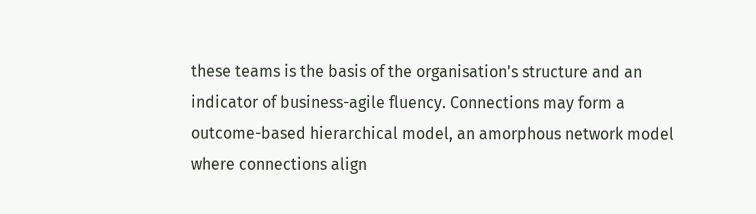these teams is the basis of the organisation's structure and an indicator of business-agile fluency. Connections may form a outcome-based hierarchical model, an amorphous network model where connections align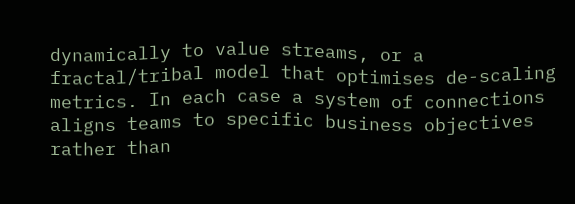dynamically to value streams, or a fractal/tribal model that optimises de-scaling metrics. In each case a system of connections aligns teams to specific business objectives rather than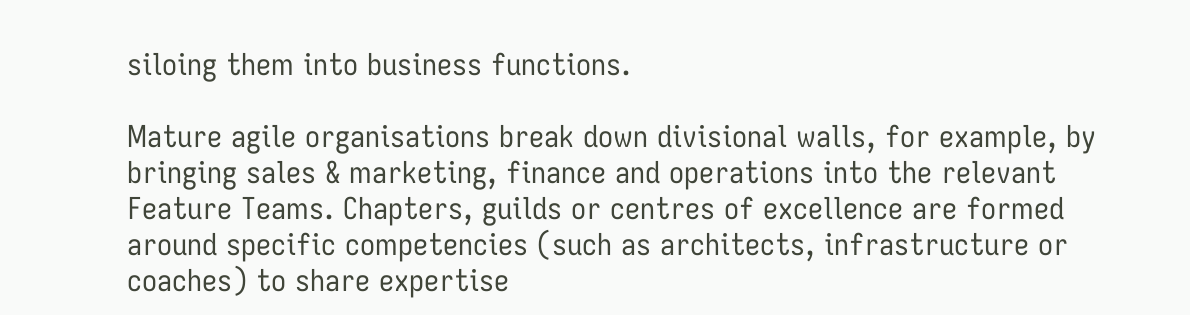siloing them into business functions.

Mature agile organisations break down divisional walls, for example, by bringing sales & marketing, finance and operations into the relevant Feature Teams. Chapters, guilds or centres of excellence are formed around specific competencies (such as architects, infrastructure or coaches) to share expertise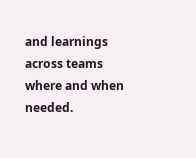and learnings across teams where and when needed.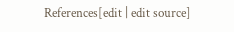References[edit | edit source]